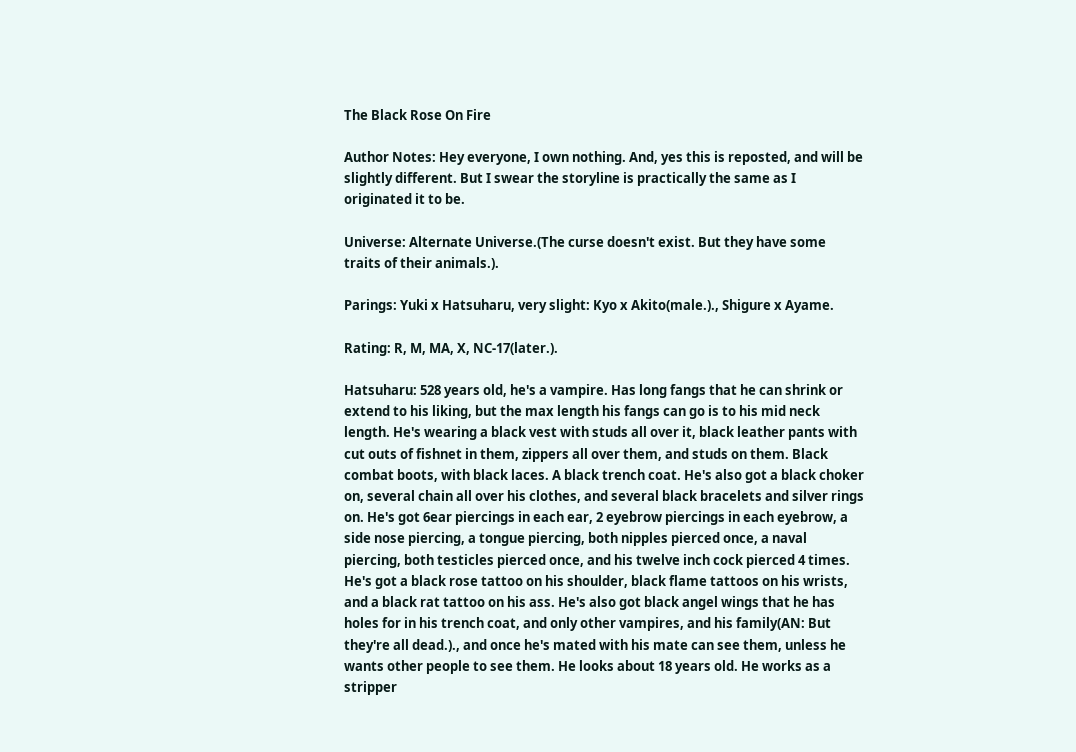The Black Rose On Fire

Author Notes: Hey everyone, I own nothing. And, yes this is reposted, and will be slightly different. But I swear the storyline is practically the same as I originated it to be.

Universe: Alternate Universe.(The curse doesn't exist. But they have some traits of their animals.).

Parings: Yuki x Hatsuharu, very slight: Kyo x Akito(male.)., Shigure x Ayame.

Rating: R, M, MA, X, NC-17(later.).

Hatsuharu: 528 years old, he's a vampire. Has long fangs that he can shrink or extend to his liking, but the max length his fangs can go is to his mid neck length. He's wearing a black vest with studs all over it, black leather pants with cut outs of fishnet in them, zippers all over them, and studs on them. Black combat boots, with black laces. A black trench coat. He's also got a black choker on, several chain all over his clothes, and several black bracelets and silver rings on. He's got 6ear piercings in each ear, 2 eyebrow piercings in each eyebrow, a side nose piercing, a tongue piercing, both nipples pierced once, a naval piercing, both testicles pierced once, and his twelve inch cock pierced 4 times. He's got a black rose tattoo on his shoulder, black flame tattoos on his wrists, and a black rat tattoo on his ass. He's also got black angel wings that he has holes for in his trench coat, and only other vampires, and his family(AN: But they're all dead.)., and once he's mated with his mate can see them, unless he wants other people to see them. He looks about 18 years old. He works as a stripper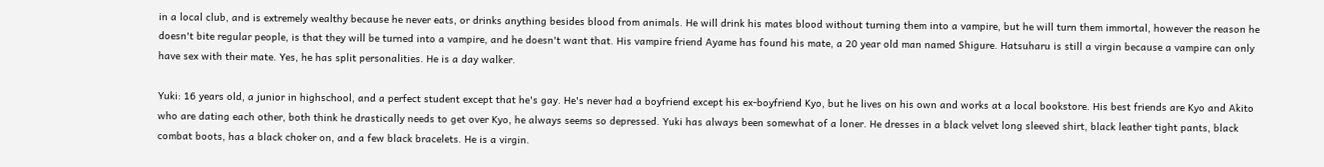in a local club, and is extremely wealthy because he never eats, or drinks anything besides blood from animals. He will drink his mates blood without turning them into a vampire, but he will turn them immortal, however the reason he doesn't bite regular people, is that they will be turned into a vampire, and he doesn't want that. His vampire friend Ayame has found his mate, a 20 year old man named Shigure. Hatsuharu is still a virgin because a vampire can only have sex with their mate. Yes, he has split personalities. He is a day walker.

Yuki: 16 years old, a junior in highschool, and a perfect student except that he's gay. He's never had a boyfriend except his ex-boyfriend Kyo, but he lives on his own and works at a local bookstore. His best friends are Kyo and Akito who are dating each other, both think he drastically needs to get over Kyo, he always seems so depressed. Yuki has always been somewhat of a loner. He dresses in a black velvet long sleeved shirt, black leather tight pants, black combat boots, has a black choker on, and a few black bracelets. He is a virgin.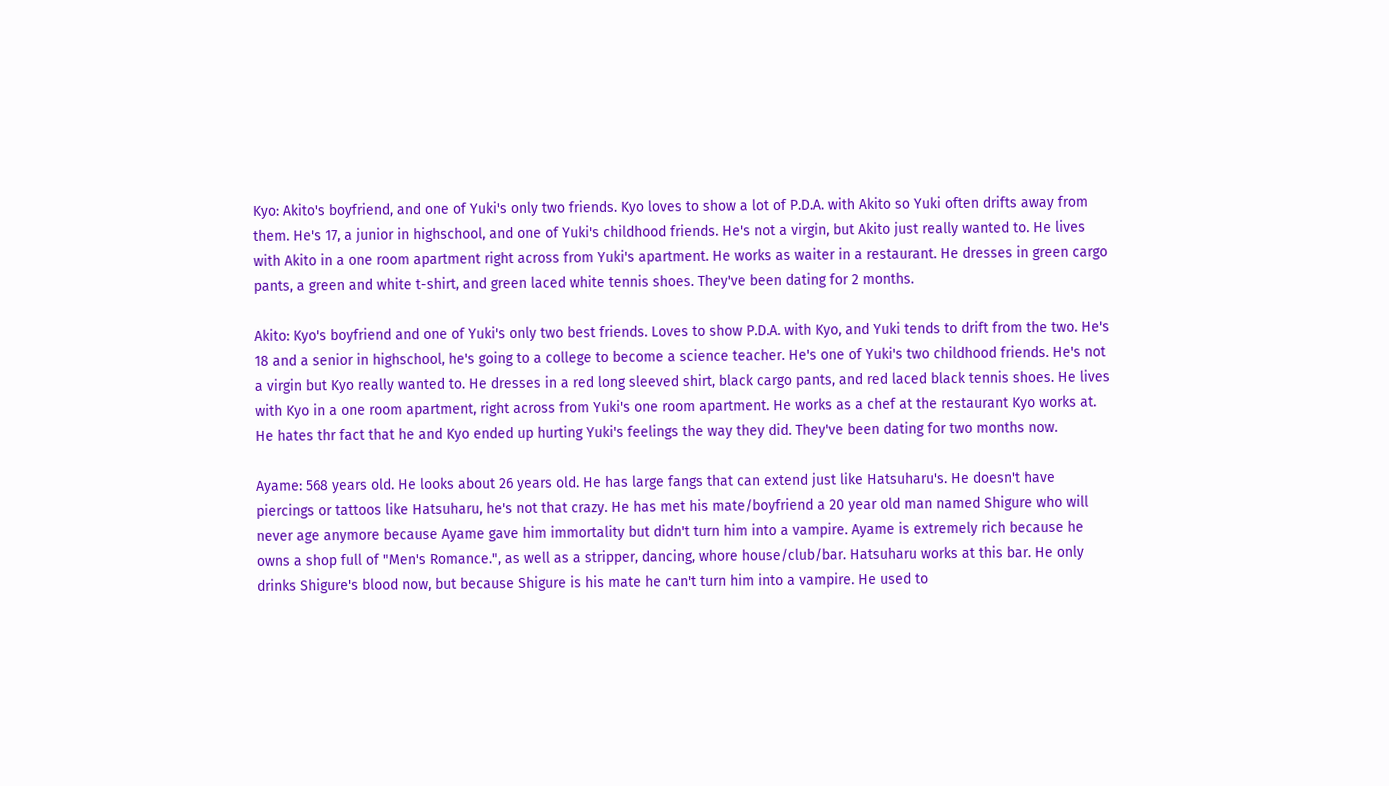Kyo: Akito's boyfriend, and one of Yuki's only two friends. Kyo loves to show a lot of P.D.A. with Akito so Yuki often drifts away from them. He's 17, a junior in highschool, and one of Yuki's childhood friends. He's not a virgin, but Akito just really wanted to. He lives with Akito in a one room apartment right across from Yuki's apartment. He works as waiter in a restaurant. He dresses in green cargo pants, a green and white t-shirt, and green laced white tennis shoes. They've been dating for 2 months.

Akito: Kyo's boyfriend and one of Yuki's only two best friends. Loves to show P.D.A. with Kyo, and Yuki tends to drift from the two. He's 18 and a senior in highschool, he's going to a college to become a science teacher. He's one of Yuki's two childhood friends. He's not a virgin but Kyo really wanted to. He dresses in a red long sleeved shirt, black cargo pants, and red laced black tennis shoes. He lives with Kyo in a one room apartment, right across from Yuki's one room apartment. He works as a chef at the restaurant Kyo works at. He hates thr fact that he and Kyo ended up hurting Yuki's feelings the way they did. They've been dating for two months now.

Ayame: 568 years old. He looks about 26 years old. He has large fangs that can extend just like Hatsuharu's. He doesn't have piercings or tattoos like Hatsuharu, he's not that crazy. He has met his mate/boyfriend a 20 year old man named Shigure who will never age anymore because Ayame gave him immortality but didn't turn him into a vampire. Ayame is extremely rich because he owns a shop full of "Men's Romance.", as well as a stripper, dancing, whore house/club/bar. Hatsuharu works at this bar. He only drinks Shigure's blood now, but because Shigure is his mate he can't turn him into a vampire. He used to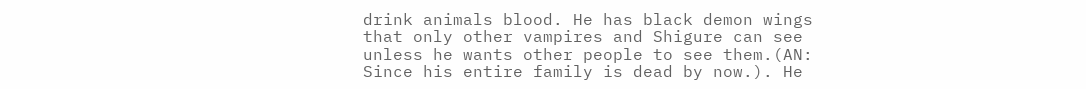drink animals blood. He has black demon wings that only other vampires and Shigure can see unless he wants other people to see them.(AN: Since his entire family is dead by now.). He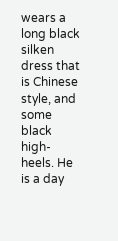wears a long black silken dress that is Chinese style, and some black high-heels. He is a day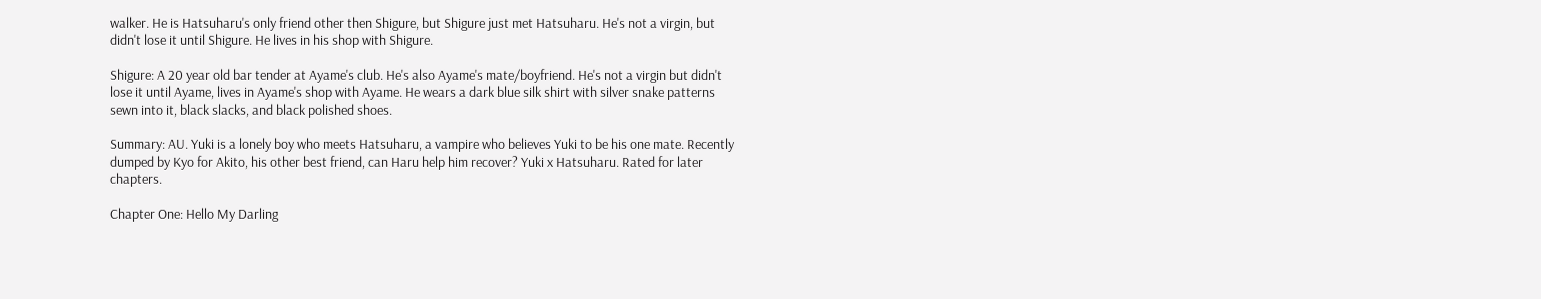walker. He is Hatsuharu's only friend other then Shigure, but Shigure just met Hatsuharu. He's not a virgin, but didn't lose it until Shigure. He lives in his shop with Shigure.

Shigure: A 20 year old bar tender at Ayame's club. He's also Ayame's mate/boyfriend. He's not a virgin but didn't lose it until Ayame, lives in Ayame's shop with Ayame. He wears a dark blue silk shirt with silver snake patterns sewn into it, black slacks, and black polished shoes.

Summary: AU. Yuki is a lonely boy who meets Hatsuharu, a vampire who believes Yuki to be his one mate. Recently dumped by Kyo for Akito, his other best friend, can Haru help him recover? Yuki x Hatsuharu. Rated for later chapters.

Chapter One: Hello My Darling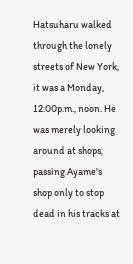Hatsuharu walked through the lonely streets of New York, it was a Monday, 12:00p.m., noon. He was merely looking around at shops, passing Ayame's shop only to stop dead in his tracks at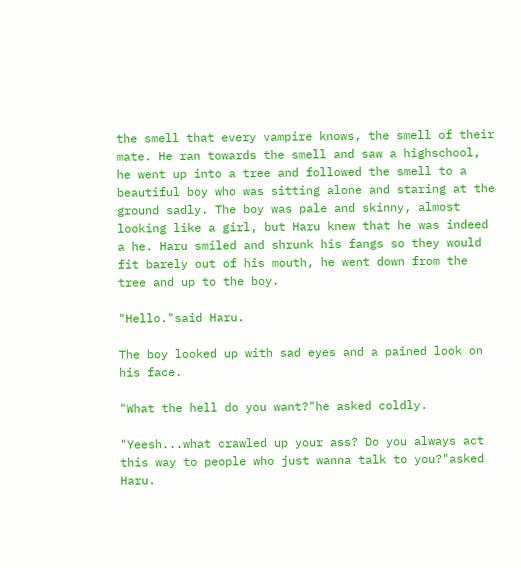the smell that every vampire knows, the smell of their mate. He ran towards the smell and saw a highschool, he went up into a tree and followed the smell to a beautiful boy who was sitting alone and staring at the ground sadly. The boy was pale and skinny, almost looking like a girl, but Haru knew that he was indeed a he. Haru smiled and shrunk his fangs so they would fit barely out of his mouth, he went down from the tree and up to the boy.

"Hello."said Haru.

The boy looked up with sad eyes and a pained look on his face.

"What the hell do you want?"he asked coldly.

"Yeesh...what crawled up your ass? Do you always act this way to people who just wanna talk to you?"asked Haru.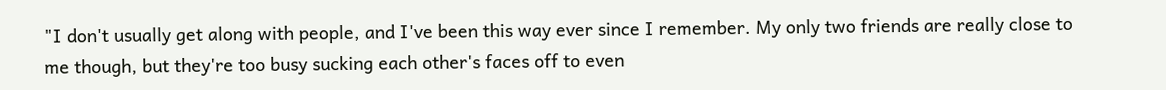"I don't usually get along with people, and I've been this way ever since I remember. My only two friends are really close to me though, but they're too busy sucking each other's faces off to even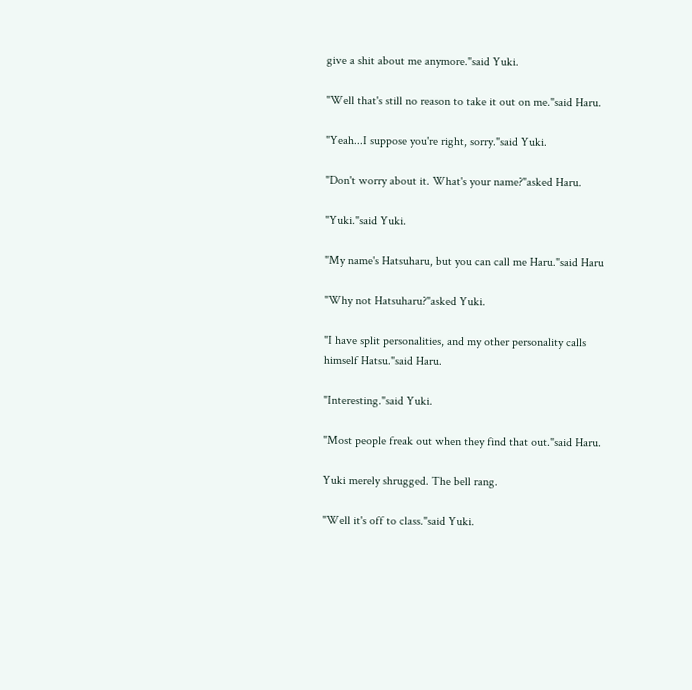give a shit about me anymore."said Yuki.

"Well that's still no reason to take it out on me."said Haru.

"Yeah...I suppose you're right, sorry."said Yuki.

"Don't worry about it. What's your name?"asked Haru.

"Yuki."said Yuki.

"My name's Hatsuharu, but you can call me Haru."said Haru

"Why not Hatsuharu?"asked Yuki.

"I have split personalities, and my other personality calls himself Hatsu."said Haru.

"Interesting."said Yuki.

"Most people freak out when they find that out."said Haru.

Yuki merely shrugged. The bell rang.

"Well it's off to class."said Yuki.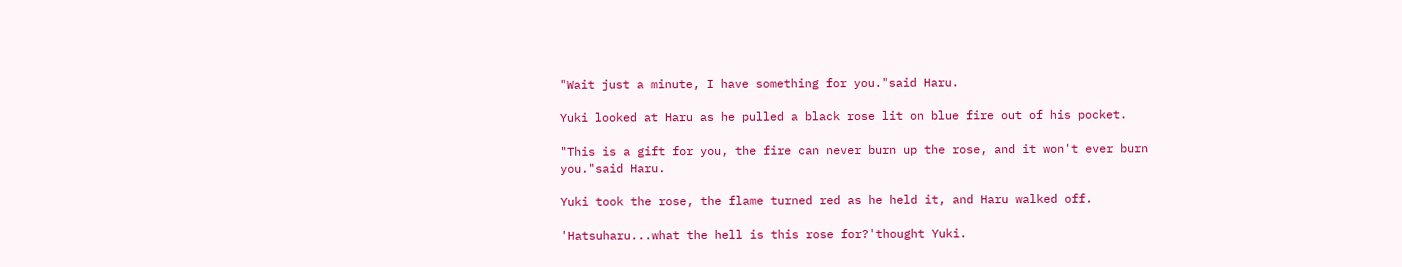"Wait just a minute, I have something for you."said Haru.

Yuki looked at Haru as he pulled a black rose lit on blue fire out of his pocket.

"This is a gift for you, the fire can never burn up the rose, and it won't ever burn you."said Haru.

Yuki took the rose, the flame turned red as he held it, and Haru walked off.

'Hatsuharu...what the hell is this rose for?'thought Yuki.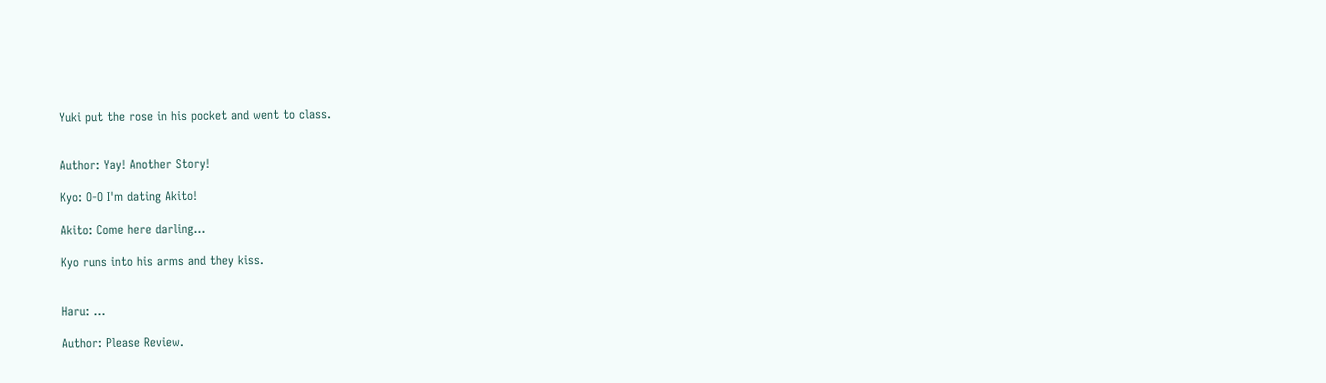Yuki put the rose in his pocket and went to class.


Author: Yay! Another Story!

Kyo: O-O I'm dating Akito!

Akito: Come here darling...

Kyo runs into his arms and they kiss.


Haru: ...

Author: Please Review.